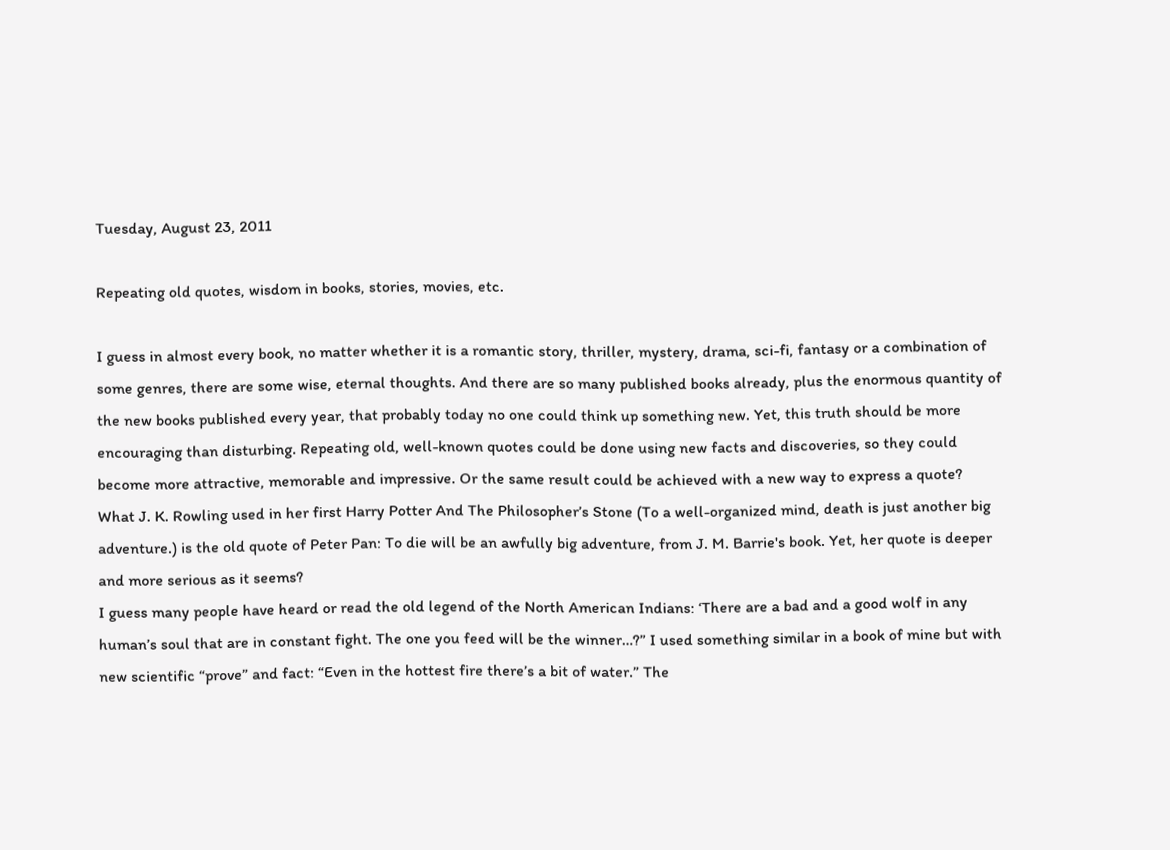Tuesday, August 23, 2011

Repeating old quotes, wisdom in books, stories, movies, etc.

I guess in almost every book, no matter whether it is a romantic story, thriller, mystery, drama, sci-fi, fantasy or a combination of some genres, there are some wise, eternal thoughts. And there are so many published books already, plus the enormous quantity of the new books published every year, that probably today no one could think up something new. Yet, this truth should be more encouraging than disturbing. Repeating old, well-known quotes could be done using new facts and discoveries, so they could become more attractive, memorable and impressive. Or the same result could be achieved with a new way to express a quote?
What J. K. Rowling used in her first Harry Potter And The Philosopher’s Stone (To a well-organized mind, death is just another big adventure.) is the old quote of Peter Pan: To die will be an awfully big adventure, from J. M. Barrie's book. Yet, her quote is deeper and more serious as it seems?
I guess many people have heard or read the old legend of the North American Indians: ‘There are a bad and a good wolf in any human’s soul that are in constant fight. The one you feed will be the winner…?” I used something similar in a book of mine but with new scientific “prove” and fact: “Even in the hottest fire there’s a bit of water.” The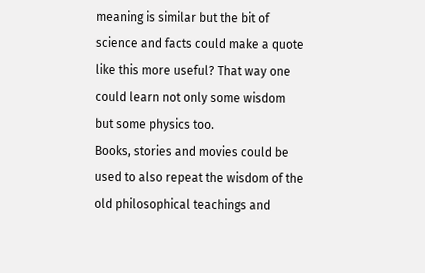meaning is similar but the bit of science and facts could make a quote like this more useful? That way one could learn not only some wisdom but some physics too.
Books, stories and movies could be used to also repeat the wisdom of the old philosophical teachings and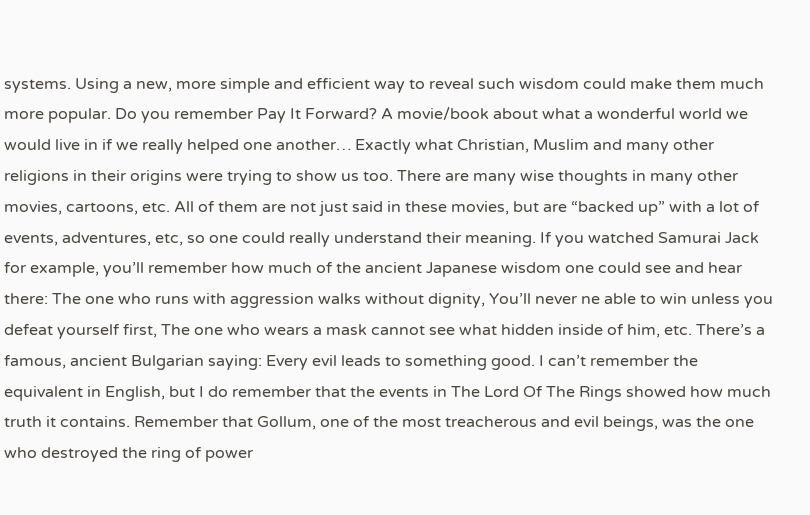systems. Using a new, more simple and efficient way to reveal such wisdom could make them much more popular. Do you remember Pay It Forward? A movie/book about what a wonderful world we would live in if we really helped one another… Exactly what Christian, Muslim and many other religions in their origins were trying to show us too. There are many wise thoughts in many other movies, cartoons, etc. All of them are not just said in these movies, but are “backed up” with a lot of events, adventures, etc, so one could really understand their meaning. If you watched Samurai Jack for example, you’ll remember how much of the ancient Japanese wisdom one could see and hear there: The one who runs with aggression walks without dignity, You’ll never ne able to win unless you defeat yourself first, The one who wears a mask cannot see what hidden inside of him, etc. There’s a famous, ancient Bulgarian saying: Every evil leads to something good. I can’t remember the equivalent in English, but I do remember that the events in The Lord Of The Rings showed how much truth it contains. Remember that Gollum, one of the most treacherous and evil beings, was the one who destroyed the ring of power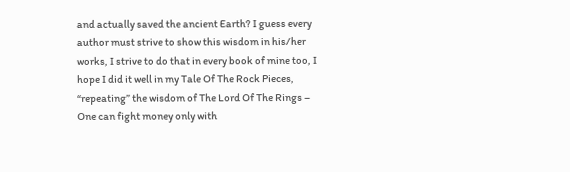and actually saved the ancient Earth? I guess every author must strive to show this wisdom in his/her works, I strive to do that in every book of mine too, I hope I did it well in my Tale Of The Rock Pieces, “repeating” the wisdom of The Lord Of The Rings – One can fight money only with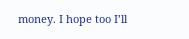money. I hope too I’ll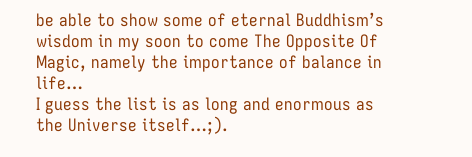be able to show some of eternal Buddhism’s wisdom in my soon to come The Opposite Of Magic, namely the importance of balance in life…
I guess the list is as long and enormous as the Universe itself…;).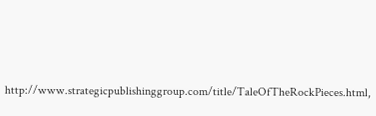http://www.strategicpublishinggroup.com/title/TaleOfTheRockPieces.html,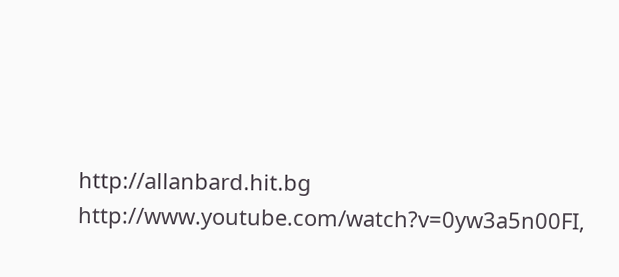http://allanbard.hit.bg
http://www.youtube.com/watch?v=0yw3a5n00FI,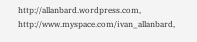http://allanbard.wordpress.com, http://www.myspace.com/ivan_allanbard,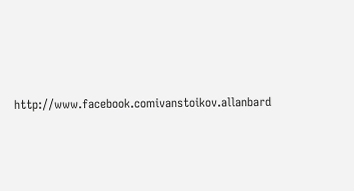http://www.facebook.comivanstoikov.allanbard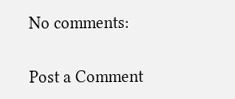No comments:

Post a Comment